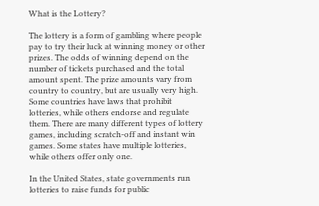What is the Lottery?

The lottery is a form of gambling where people pay to try their luck at winning money or other prizes. The odds of winning depend on the number of tickets purchased and the total amount spent. The prize amounts vary from country to country, but are usually very high. Some countries have laws that prohibit lotteries, while others endorse and regulate them. There are many different types of lottery games, including scratch-off and instant win games. Some states have multiple lotteries, while others offer only one.

In the United States, state governments run lotteries to raise funds for public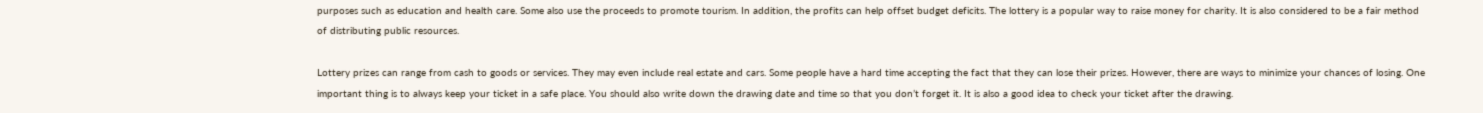purposes such as education and health care. Some also use the proceeds to promote tourism. In addition, the profits can help offset budget deficits. The lottery is a popular way to raise money for charity. It is also considered to be a fair method of distributing public resources.

Lottery prizes can range from cash to goods or services. They may even include real estate and cars. Some people have a hard time accepting the fact that they can lose their prizes. However, there are ways to minimize your chances of losing. One important thing is to always keep your ticket in a safe place. You should also write down the drawing date and time so that you don’t forget it. It is also a good idea to check your ticket after the drawing.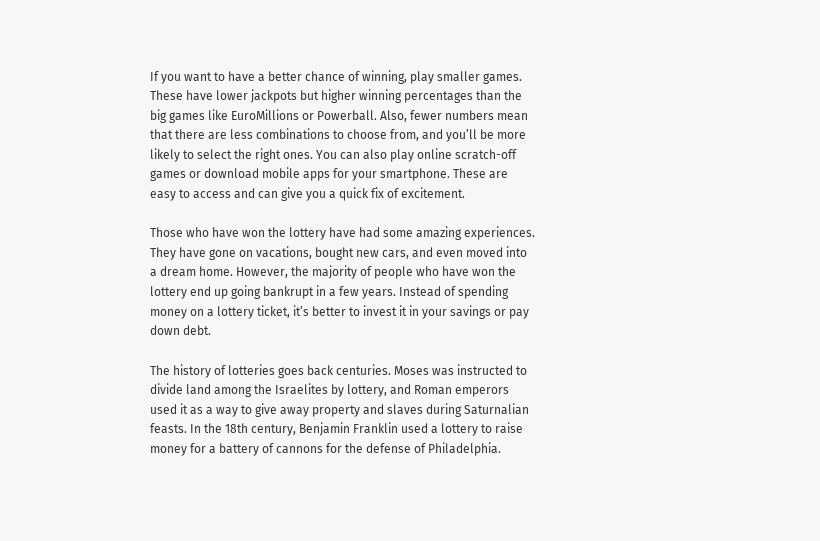If you want to have a better chance of winning, play smaller games. These have lower jackpots but higher winning percentages than the big games like EuroMillions or Powerball. Also, fewer numbers mean that there are less combinations to choose from, and you’ll be more likely to select the right ones. You can also play online scratch-off games or download mobile apps for your smartphone. These are easy to access and can give you a quick fix of excitement.

Those who have won the lottery have had some amazing experiences. They have gone on vacations, bought new cars, and even moved into a dream home. However, the majority of people who have won the lottery end up going bankrupt in a few years. Instead of spending money on a lottery ticket, it’s better to invest it in your savings or pay down debt.

The history of lotteries goes back centuries. Moses was instructed to divide land among the Israelites by lottery, and Roman emperors used it as a way to give away property and slaves during Saturnalian feasts. In the 18th century, Benjamin Franklin used a lottery to raise money for a battery of cannons for the defense of Philadelphia.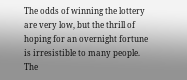The odds of winning the lottery are very low, but the thrill of hoping for an overnight fortune is irresistible to many people. The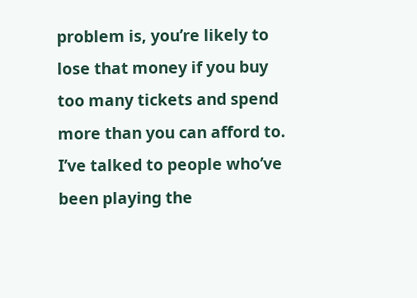problem is, you’re likely to lose that money if you buy too many tickets and spend more than you can afford to. I’ve talked to people who’ve been playing the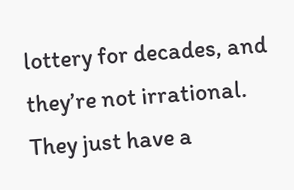lottery for decades, and they’re not irrational. They just have a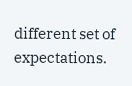different set of expectations.